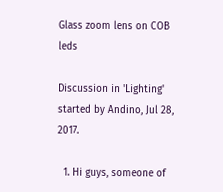Glass zoom lens on COB leds

Discussion in 'Lighting' started by Andino, Jul 28, 2017.

  1. Hi guys, someone of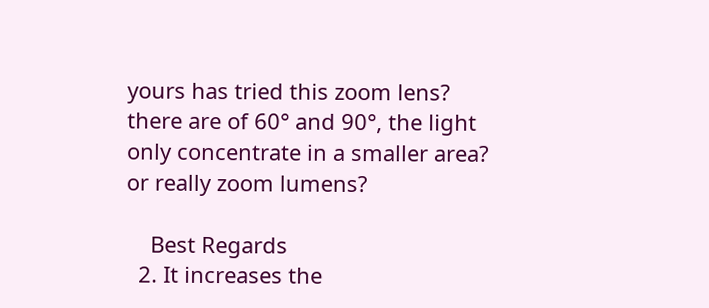yours has tried this zoom lens? there are of 60° and 90°, the light only concentrate in a smaller area? or really zoom lumens?

    Best Regards
  2. It increases the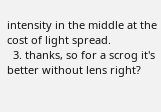intensity in the middle at the cost of light spread.
  3. thanks, so for a scrog it's better without lens right?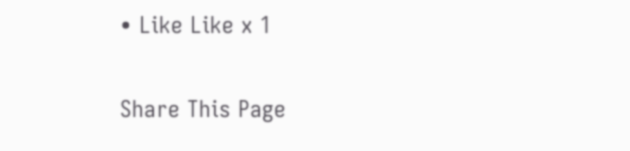• Like Like x 1

Share This Page